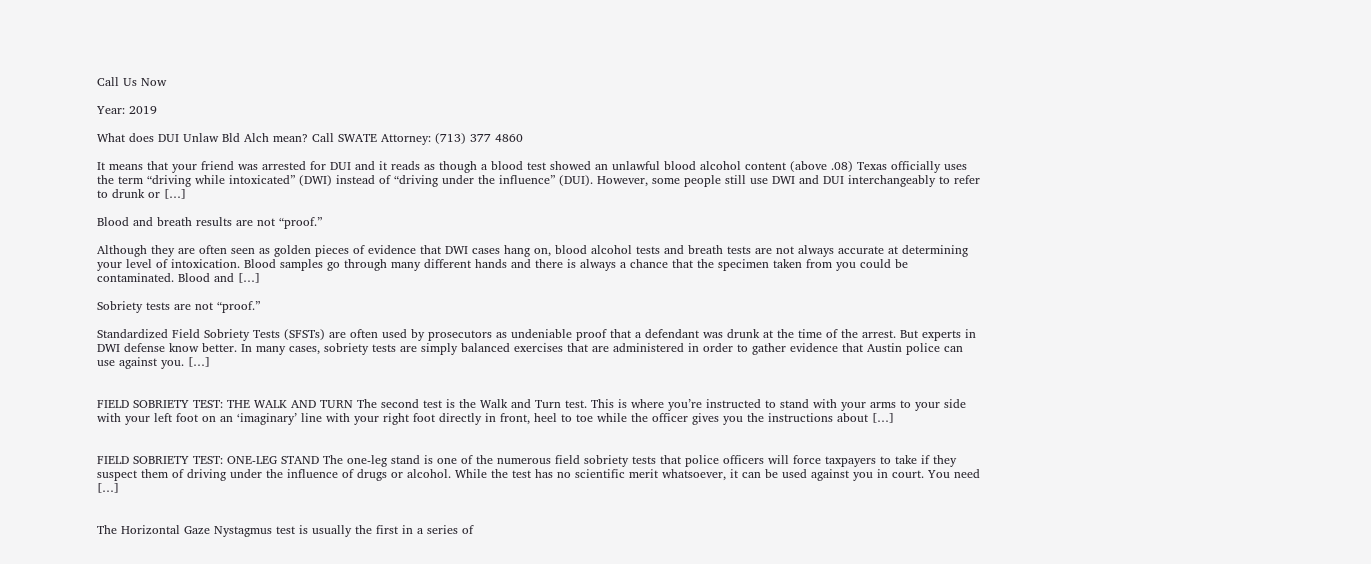Call Us Now

Year: 2019

What does DUI Unlaw Bld Alch mean? Call SWATE Attorney: (713) 377 4860

It means that your friend was arrested for DUI and it reads as though a blood test showed an unlawful blood alcohol content (above .08) Texas officially uses the term “driving while intoxicated” (DWI) instead of “driving under the influence” (DUI). However, some people still use DWI and DUI interchangeably to refer to drunk or […]

Blood and breath results are not “proof.”

Although they are often seen as golden pieces of evidence that DWI cases hang on, blood alcohol tests and breath tests are not always accurate at determining your level of intoxication. Blood samples go through many different hands and there is always a chance that the specimen taken from you could be contaminated. Blood and […]

Sobriety tests are not “proof.”

Standardized Field Sobriety Tests (SFSTs) are often used by prosecutors as undeniable proof that a defendant was drunk at the time of the arrest. But experts in DWI defense know better. In many cases, sobriety tests are simply balanced exercises that are administered in order to gather evidence that Austin police can use against you. […]


FIELD SOBRIETY TEST: THE WALK AND TURN The second test is the Walk and Turn test. This is where you’re instructed to stand with your arms to your side with your left foot on an ‘imaginary’ line with your right foot directly in front, heel to toe while the officer gives you the instructions about […]


FIELD SOBRIETY TEST: ONE-LEG STAND The one-leg stand is one of the numerous field sobriety tests that police officers will force taxpayers to take if they suspect them of driving under the influence of drugs or alcohol. While the test has no scientific merit whatsoever, it can be used against you in court. You need […]


The Horizontal Gaze Nystagmus test is usually the first in a series of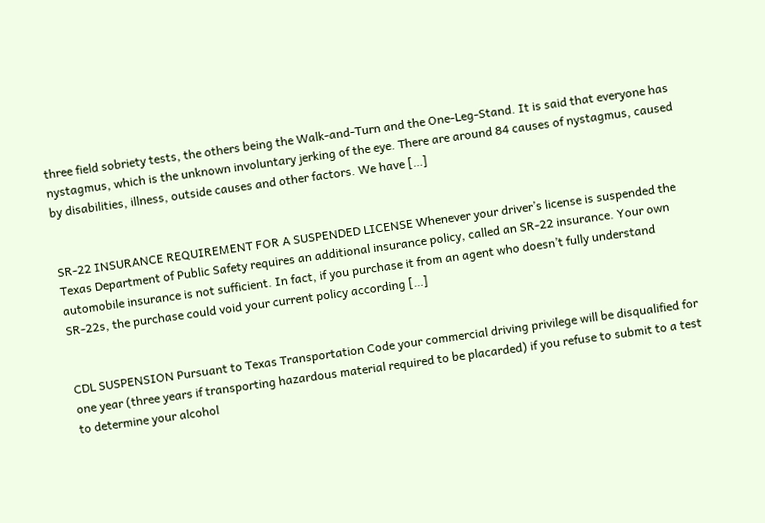three field sobriety tests, the others being the Walk-and-Turn and the One-Leg-Stand. It is said that everyone has nystagmus, which is the unknown involuntary jerking of the eye. There are around 84 causes of nystagmus, caused by disabilities, illness, outside causes and other factors. We have […]


SR-22 INSURANCE REQUIREMENT FOR A SUSPENDED LICENSE Whenever your driver’s license is suspended the Texas Department of Public Safety requires an additional insurance policy, called an SR-22 insurance. Your own automobile insurance is not sufficient. In fact, if you purchase it from an agent who doesn’t fully understand SR-22s, the purchase could void your current policy according […]


CDL SUSPENSION Pursuant to Texas Transportation Code your commercial driving privilege will be disqualified for one year (three years if transporting hazardous material required to be placarded) if you refuse to submit to a test to determine your alcohol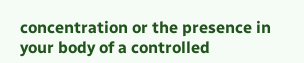concentration or the presence in your body of a controlled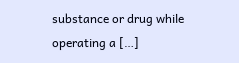substance or drug while operating a […]